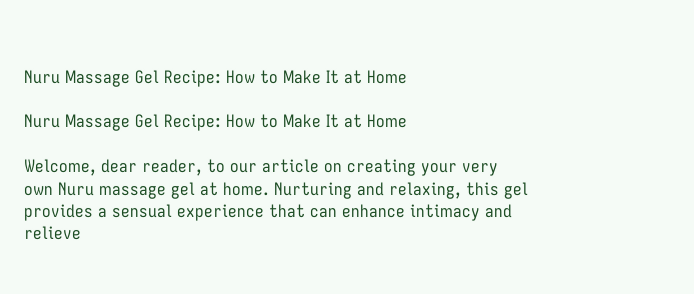Nuru Massage Gel Recipe: How to Make It at Home

Nuru Massage Gel Recipe: How to Make It at Home

Welcome, dear reader, to our article on creating your very own Nuru massage gel at home. Nurturing and relaxing, this gel provides a sensual experience that can enhance intimacy and relieve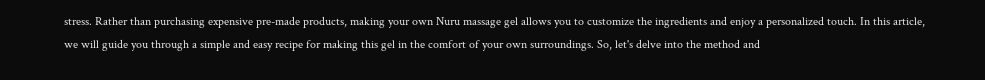stress. Rather than purchasing expensive pre-made products, making your own Nuru massage gel allows you to customize the ingredients and enjoy a personalized touch. In this article, we will guide you through a simple and easy recipe for making this gel in the comfort of your own surroundings. So, let's delve into the method and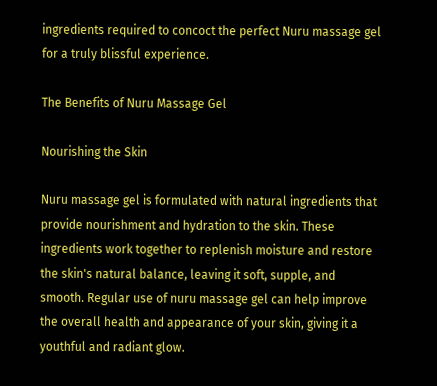ingredients required to concoct the perfect Nuru massage gel for a truly blissful experience.

The Benefits of Nuru Massage Gel

Nourishing the Skin

Nuru massage gel is formulated with natural ingredients that provide nourishment and hydration to the skin. These ingredients work together to replenish moisture and restore the skin's natural balance, leaving it soft, supple, and smooth. Regular use of nuru massage gel can help improve the overall health and appearance of your skin, giving it a youthful and radiant glow.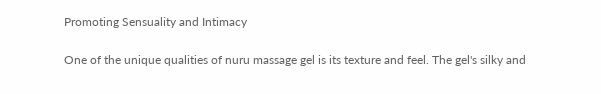Promoting Sensuality and Intimacy

One of the unique qualities of nuru massage gel is its texture and feel. The gel's silky and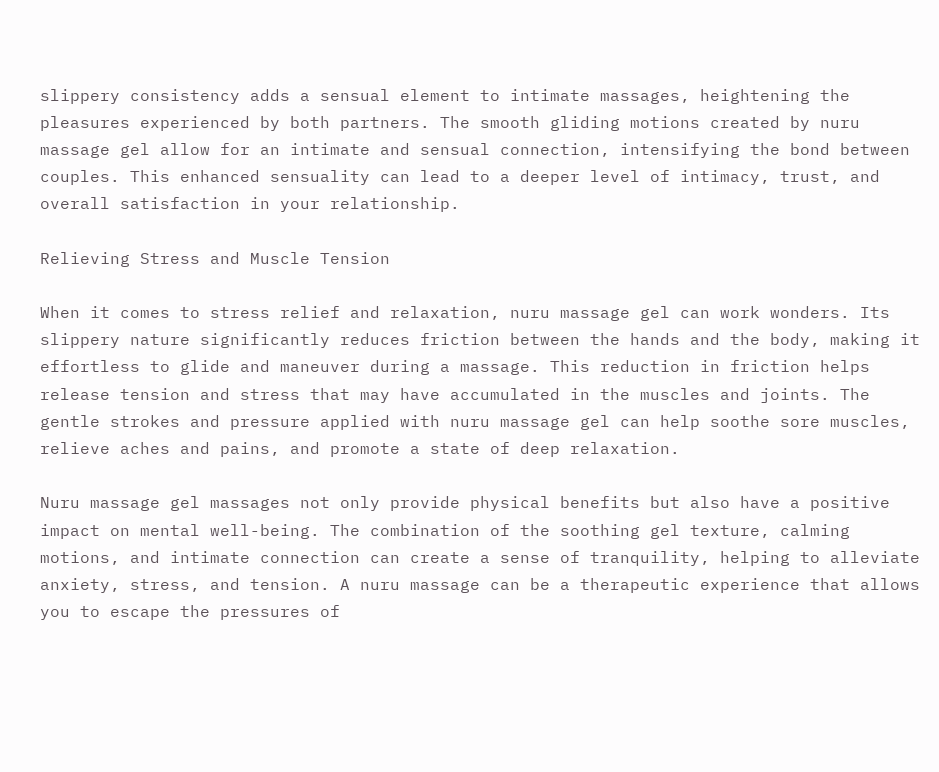slippery consistency adds a sensual element to intimate massages, heightening the pleasures experienced by both partners. The smooth gliding motions created by nuru massage gel allow for an intimate and sensual connection, intensifying the bond between couples. This enhanced sensuality can lead to a deeper level of intimacy, trust, and overall satisfaction in your relationship.

Relieving Stress and Muscle Tension

When it comes to stress relief and relaxation, nuru massage gel can work wonders. Its slippery nature significantly reduces friction between the hands and the body, making it effortless to glide and maneuver during a massage. This reduction in friction helps release tension and stress that may have accumulated in the muscles and joints. The gentle strokes and pressure applied with nuru massage gel can help soothe sore muscles, relieve aches and pains, and promote a state of deep relaxation.

Nuru massage gel massages not only provide physical benefits but also have a positive impact on mental well-being. The combination of the soothing gel texture, calming motions, and intimate connection can create a sense of tranquility, helping to alleviate anxiety, stress, and tension. A nuru massage can be a therapeutic experience that allows you to escape the pressures of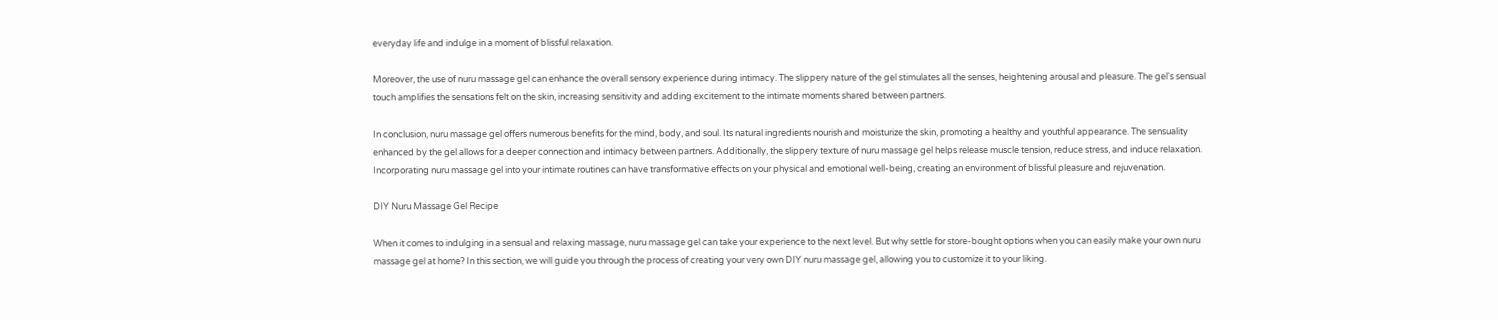everyday life and indulge in a moment of blissful relaxation.

Moreover, the use of nuru massage gel can enhance the overall sensory experience during intimacy. The slippery nature of the gel stimulates all the senses, heightening arousal and pleasure. The gel's sensual touch amplifies the sensations felt on the skin, increasing sensitivity and adding excitement to the intimate moments shared between partners.

In conclusion, nuru massage gel offers numerous benefits for the mind, body, and soul. Its natural ingredients nourish and moisturize the skin, promoting a healthy and youthful appearance. The sensuality enhanced by the gel allows for a deeper connection and intimacy between partners. Additionally, the slippery texture of nuru massage gel helps release muscle tension, reduce stress, and induce relaxation. Incorporating nuru massage gel into your intimate routines can have transformative effects on your physical and emotional well-being, creating an environment of blissful pleasure and rejuvenation.

DIY Nuru Massage Gel Recipe

When it comes to indulging in a sensual and relaxing massage, nuru massage gel can take your experience to the next level. But why settle for store-bought options when you can easily make your own nuru massage gel at home? In this section, we will guide you through the process of creating your very own DIY nuru massage gel, allowing you to customize it to your liking.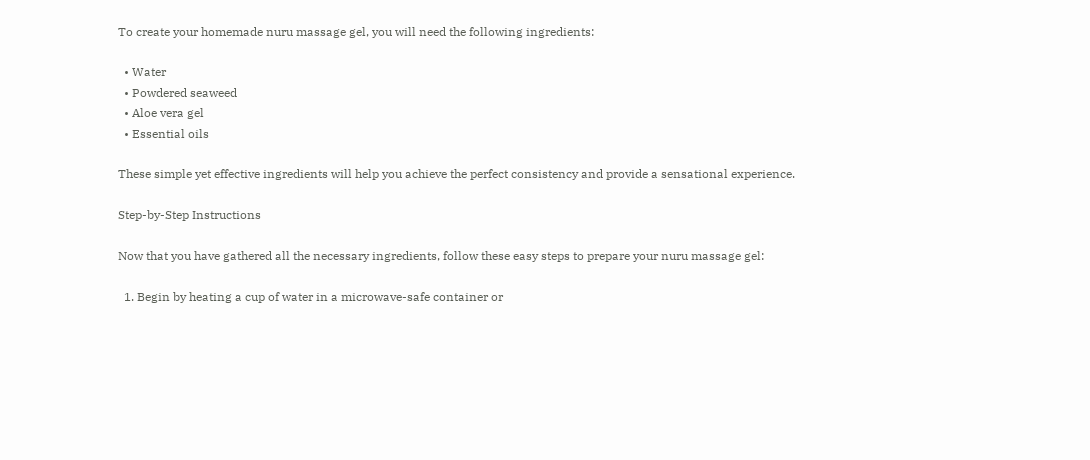To create your homemade nuru massage gel, you will need the following ingredients:

  • Water
  • Powdered seaweed
  • Aloe vera gel
  • Essential oils

These simple yet effective ingredients will help you achieve the perfect consistency and provide a sensational experience.

Step-by-Step Instructions

Now that you have gathered all the necessary ingredients, follow these easy steps to prepare your nuru massage gel:

  1. Begin by heating a cup of water in a microwave-safe container or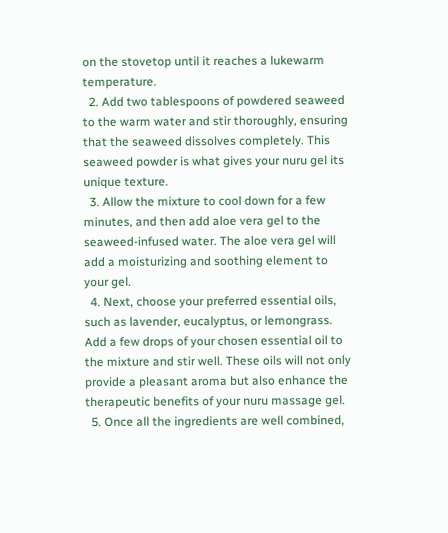on the stovetop until it reaches a lukewarm temperature.
  2. Add two tablespoons of powdered seaweed to the warm water and stir thoroughly, ensuring that the seaweed dissolves completely. This seaweed powder is what gives your nuru gel its unique texture.
  3. Allow the mixture to cool down for a few minutes, and then add aloe vera gel to the seaweed-infused water. The aloe vera gel will add a moisturizing and soothing element to your gel.
  4. Next, choose your preferred essential oils, such as lavender, eucalyptus, or lemongrass. Add a few drops of your chosen essential oil to the mixture and stir well. These oils will not only provide a pleasant aroma but also enhance the therapeutic benefits of your nuru massage gel.
  5. Once all the ingredients are well combined,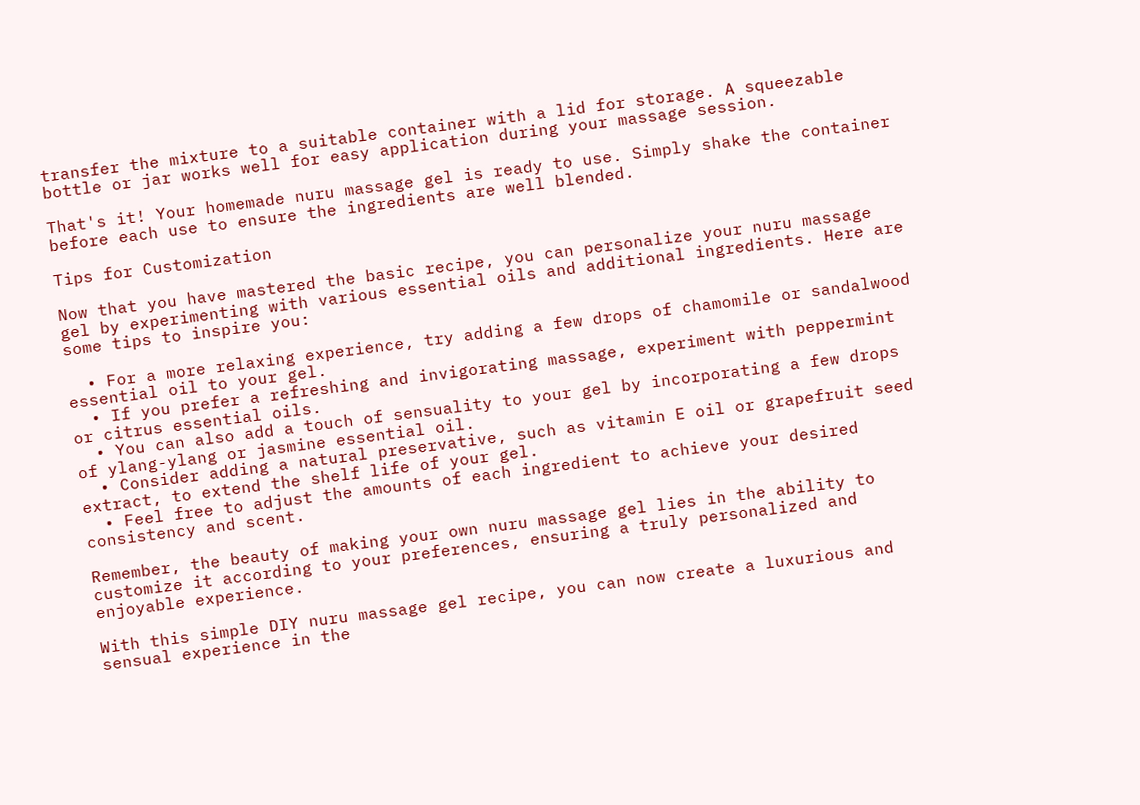transfer the mixture to a suitable container with a lid for storage. A squeezable bottle or jar works well for easy application during your massage session.

That's it! Your homemade nuru massage gel is ready to use. Simply shake the container before each use to ensure the ingredients are well blended.

Tips for Customization

Now that you have mastered the basic recipe, you can personalize your nuru massage gel by experimenting with various essential oils and additional ingredients. Here are some tips to inspire you:

  • For a more relaxing experience, try adding a few drops of chamomile or sandalwood essential oil to your gel.
  • If you prefer a refreshing and invigorating massage, experiment with peppermint or citrus essential oils.
  • You can also add a touch of sensuality to your gel by incorporating a few drops of ylang-ylang or jasmine essential oil.
  • Consider adding a natural preservative, such as vitamin E oil or grapefruit seed extract, to extend the shelf life of your gel.
  • Feel free to adjust the amounts of each ingredient to achieve your desired consistency and scent.

Remember, the beauty of making your own nuru massage gel lies in the ability to customize it according to your preferences, ensuring a truly personalized and enjoyable experience.

With this simple DIY nuru massage gel recipe, you can now create a luxurious and sensual experience in the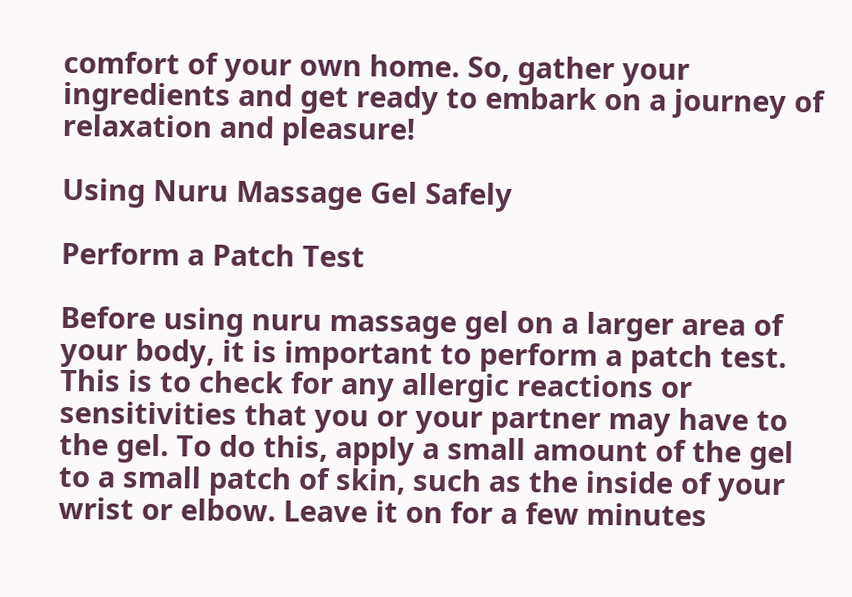comfort of your own home. So, gather your ingredients and get ready to embark on a journey of relaxation and pleasure!

Using Nuru Massage Gel Safely

Perform a Patch Test

Before using nuru massage gel on a larger area of your body, it is important to perform a patch test. This is to check for any allergic reactions or sensitivities that you or your partner may have to the gel. To do this, apply a small amount of the gel to a small patch of skin, such as the inside of your wrist or elbow. Leave it on for a few minutes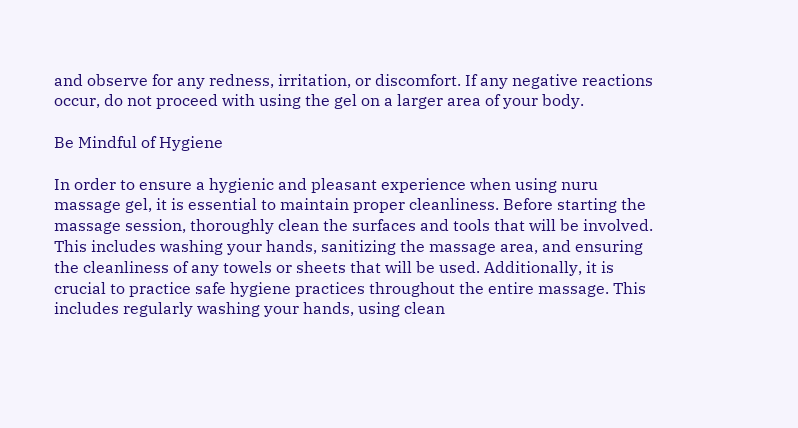and observe for any redness, irritation, or discomfort. If any negative reactions occur, do not proceed with using the gel on a larger area of your body.

Be Mindful of Hygiene

In order to ensure a hygienic and pleasant experience when using nuru massage gel, it is essential to maintain proper cleanliness. Before starting the massage session, thoroughly clean the surfaces and tools that will be involved. This includes washing your hands, sanitizing the massage area, and ensuring the cleanliness of any towels or sheets that will be used. Additionally, it is crucial to practice safe hygiene practices throughout the entire massage. This includes regularly washing your hands, using clean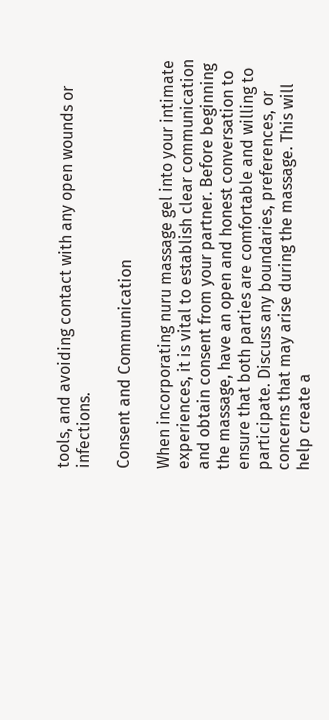tools, and avoiding contact with any open wounds or infections.

Consent and Communication

When incorporating nuru massage gel into your intimate experiences, it is vital to establish clear communication and obtain consent from your partner. Before beginning the massage, have an open and honest conversation to ensure that both parties are comfortable and willing to participate. Discuss any boundaries, preferences, or concerns that may arise during the massage. This will help create a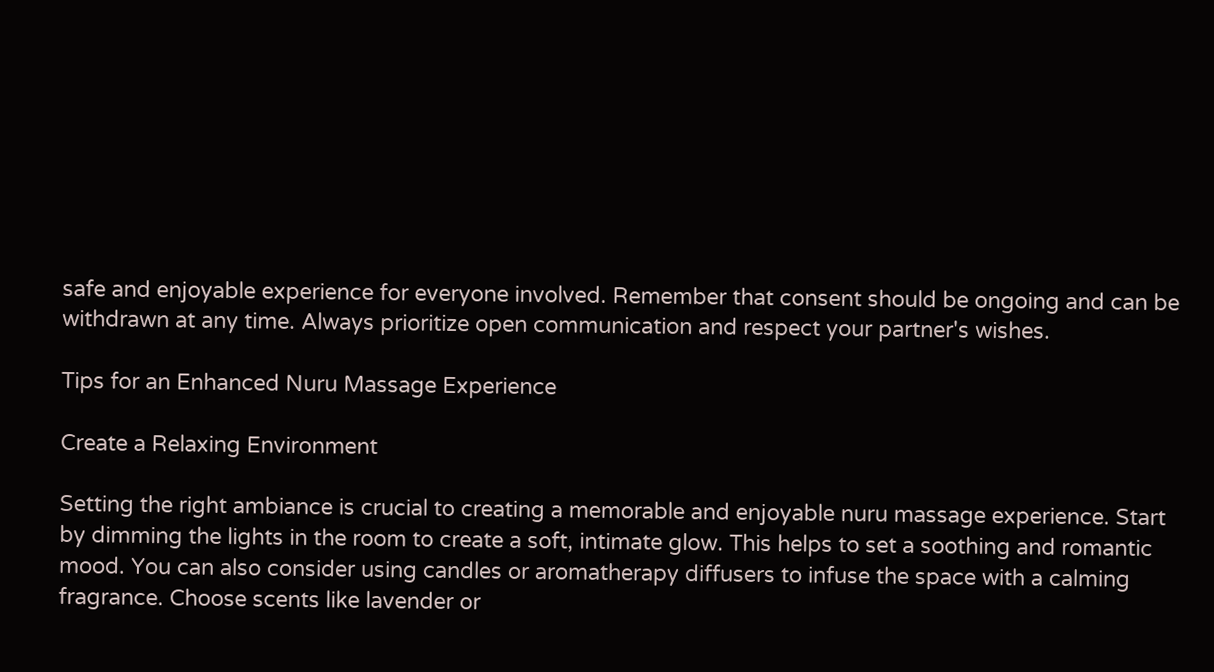safe and enjoyable experience for everyone involved. Remember that consent should be ongoing and can be withdrawn at any time. Always prioritize open communication and respect your partner's wishes.

Tips for an Enhanced Nuru Massage Experience

Create a Relaxing Environment

Setting the right ambiance is crucial to creating a memorable and enjoyable nuru massage experience. Start by dimming the lights in the room to create a soft, intimate glow. This helps to set a soothing and romantic mood. You can also consider using candles or aromatherapy diffusers to infuse the space with a calming fragrance. Choose scents like lavender or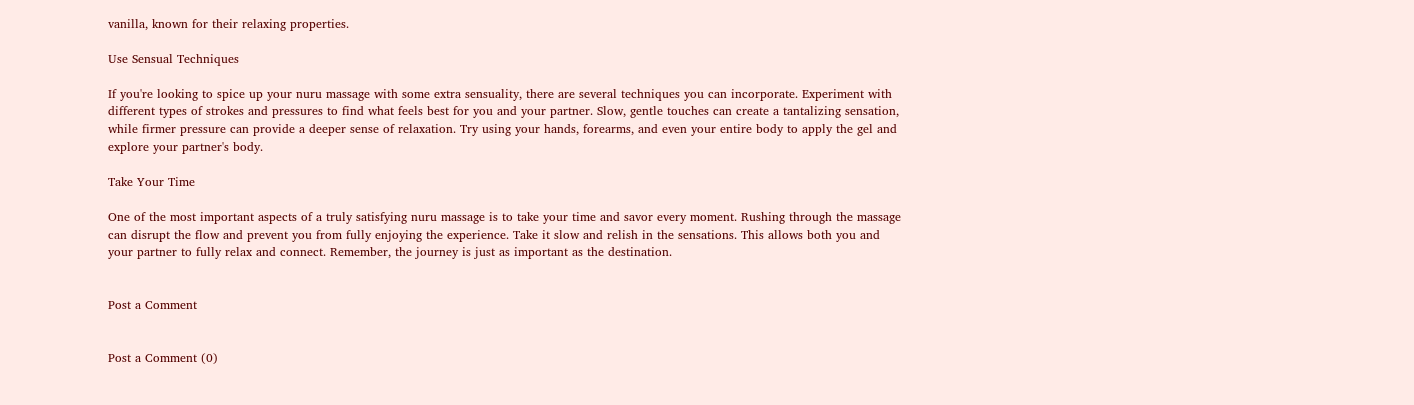vanilla, known for their relaxing properties.

Use Sensual Techniques

If you're looking to spice up your nuru massage with some extra sensuality, there are several techniques you can incorporate. Experiment with different types of strokes and pressures to find what feels best for you and your partner. Slow, gentle touches can create a tantalizing sensation, while firmer pressure can provide a deeper sense of relaxation. Try using your hands, forearms, and even your entire body to apply the gel and explore your partner's body.

Take Your Time

One of the most important aspects of a truly satisfying nuru massage is to take your time and savor every moment. Rushing through the massage can disrupt the flow and prevent you from fully enjoying the experience. Take it slow and relish in the sensations. This allows both you and your partner to fully relax and connect. Remember, the journey is just as important as the destination.


Post a Comment


Post a Comment (0)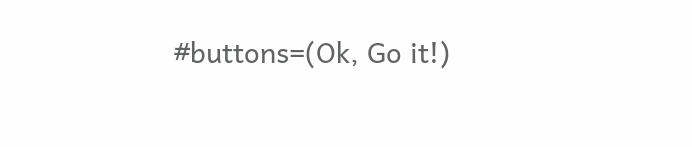#buttons=(Ok, Go it!)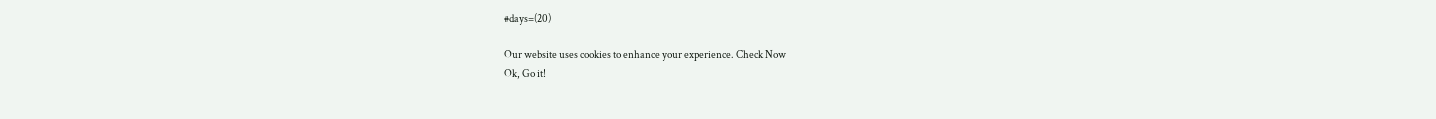#days=(20)

Our website uses cookies to enhance your experience. Check Now
Ok, Go it!